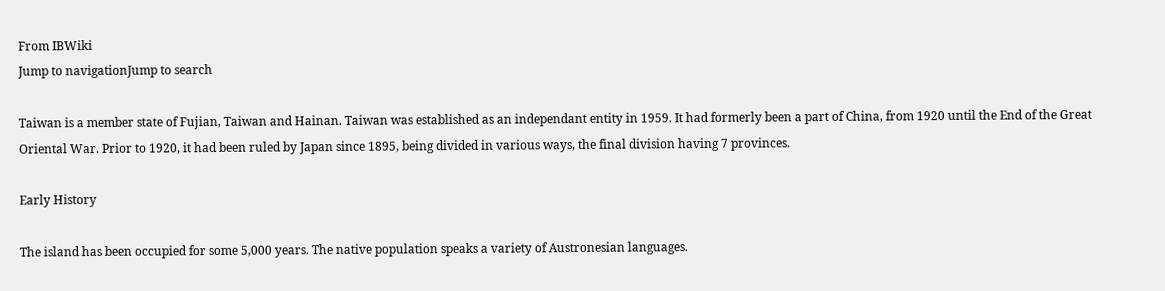From IBWiki
Jump to navigationJump to search

Taiwan is a member state of Fujian, Taiwan and Hainan. Taiwan was established as an independant entity in 1959. It had formerly been a part of China, from 1920 until the End of the Great Oriental War. Prior to 1920, it had been ruled by Japan since 1895, being divided in various ways, the final division having 7 provinces.

Early History

The island has been occupied for some 5,000 years. The native population speaks a variety of Austronesian languages.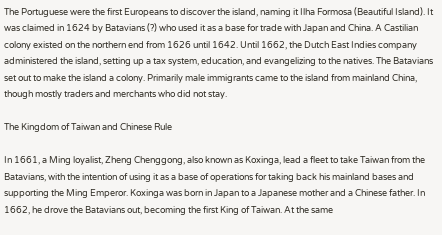The Portuguese were the first Europeans to discover the island, naming it Ilha Formosa (Beautiful Island). It was claimed in 1624 by Batavians (?) who used it as a base for trade with Japan and China. A Castilian colony existed on the northern end from 1626 until 1642. Until 1662, the Dutch East Indies company administered the island, setting up a tax system, education, and evangelizing to the natives. The Batavians set out to make the island a colony. Primarily male immigrants came to the island from mainland China, though mostly traders and merchants who did not stay.

The Kingdom of Taiwan and Chinese Rule

In 1661, a Ming loyalist, Zheng Chenggong, also known as Koxinga, lead a fleet to take Taiwan from the Batavians, with the intention of using it as a base of operations for taking back his mainland bases and supporting the Ming Emperor. Koxinga was born in Japan to a Japanese mother and a Chinese father. In 1662, he drove the Batavians out, becoming the first King of Taiwan. At the same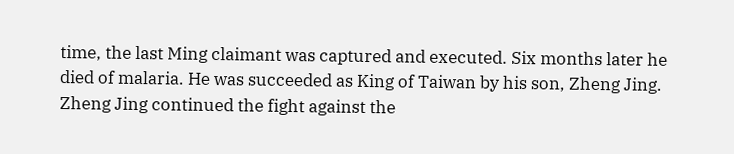time, the last Ming claimant was captured and executed. Six months later he died of malaria. He was succeeded as King of Taiwan by his son, Zheng Jing. Zheng Jing continued the fight against the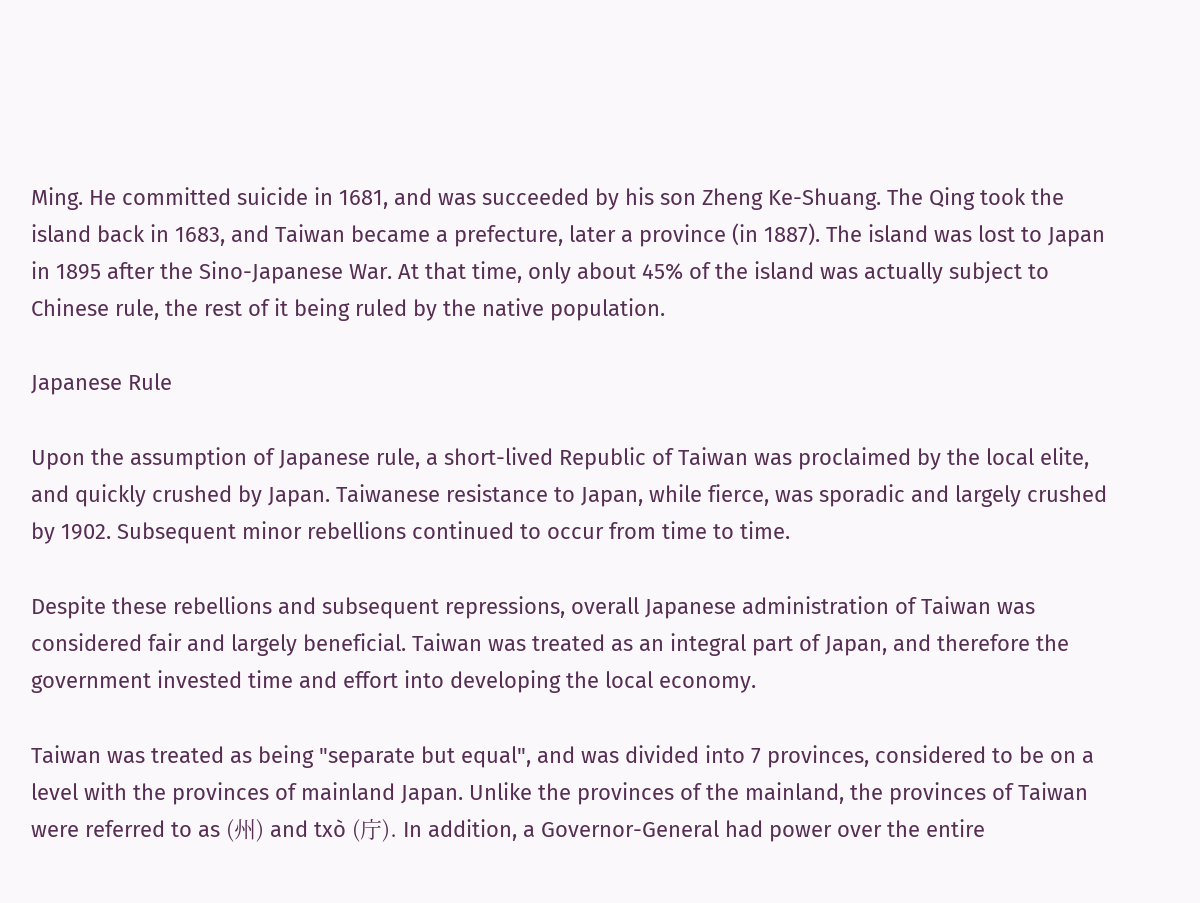Ming. He committed suicide in 1681, and was succeeded by his son Zheng Ke-Shuang. The Qing took the island back in 1683, and Taiwan became a prefecture, later a province (in 1887). The island was lost to Japan in 1895 after the Sino-Japanese War. At that time, only about 45% of the island was actually subject to Chinese rule, the rest of it being ruled by the native population.

Japanese Rule

Upon the assumption of Japanese rule, a short-lived Republic of Taiwan was proclaimed by the local elite, and quickly crushed by Japan. Taiwanese resistance to Japan, while fierce, was sporadic and largely crushed by 1902. Subsequent minor rebellions continued to occur from time to time.

Despite these rebellions and subsequent repressions, overall Japanese administration of Taiwan was considered fair and largely beneficial. Taiwan was treated as an integral part of Japan, and therefore the government invested time and effort into developing the local economy.

Taiwan was treated as being "separate but equal", and was divided into 7 provinces, considered to be on a level with the provinces of mainland Japan. Unlike the provinces of the mainland, the provinces of Taiwan were referred to as (州) and txò (庁). In addition, a Governor-General had power over the entire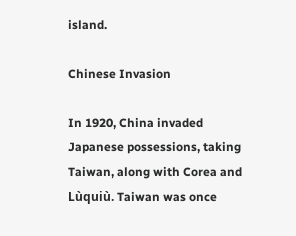island.

Chinese Invasion

In 1920, China invaded Japanese possessions, taking Taiwan, along with Corea and Lùquiù. Taiwan was once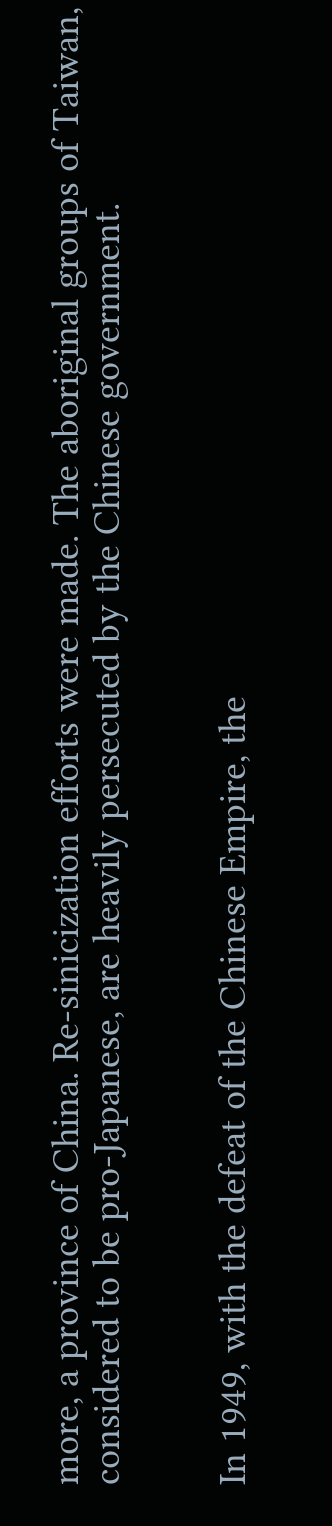more, a province of China. Re-sinicization efforts were made. The aboriginal groups of Taiwan, considered to be pro-Japanese, are heavily persecuted by the Chinese government.


In 1949, with the defeat of the Chinese Empire, the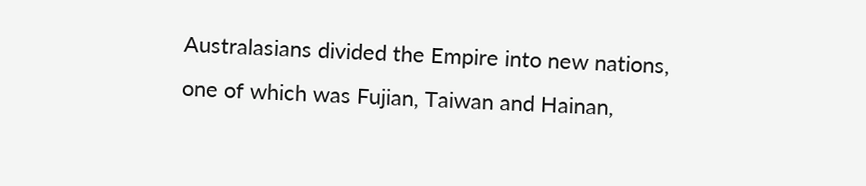Australasians divided the Empire into new nations, one of which was Fujian, Taiwan and Hainan,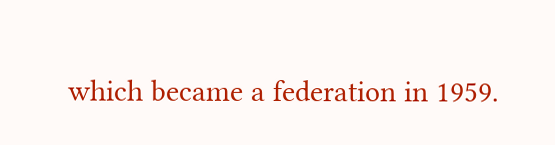which became a federation in 1959.